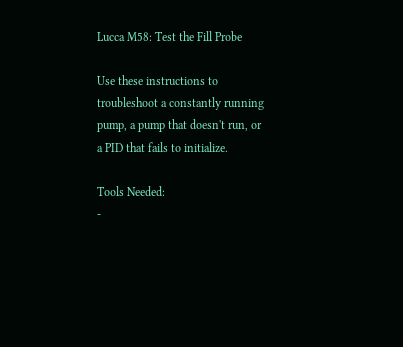Lucca M58: Test the Fill Probe

Use these instructions to troubleshoot a constantly running pump, a pump that doesn't run, or a PID that fails to initialize.

Tools Needed:
-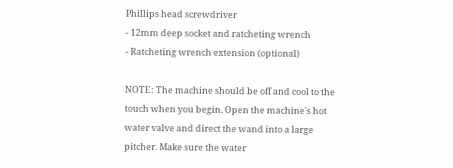Phillips head screwdriver
- 12mm deep socket and ratcheting wrench
- Ratcheting wrench extension (optional)

NOTE: The machine should be off and cool to the touch when you begin. Open the machine's hot water valve and direct the wand into a large pitcher. Make sure the water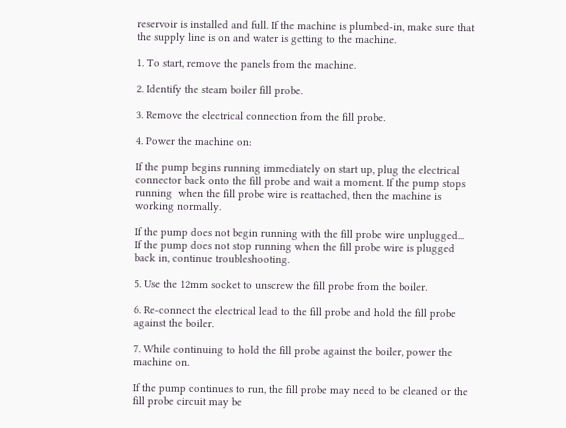reservoir is installed and full. If the machine is plumbed-in, make sure that the supply line is on and water is getting to the machine.

1. To start, remove the panels from the machine.

2. Identify the steam boiler fill probe.

3. Remove the electrical connection from the fill probe.

4. Power the machine on:

If the pump begins running immediately on start up, plug the electrical connector back onto the fill probe and wait a moment. If the pump stops running  when the fill probe wire is reattached, then the machine is working normally.

If the pump does not begin running with the fill probe wire unplugged...
If the pump does not stop running when the fill probe wire is plugged back in, continue troubleshooting.

5. Use the 12mm socket to unscrew the fill probe from the boiler.

6. Re-connect the electrical lead to the fill probe and hold the fill probe against the boiler.

7. While continuing to hold the fill probe against the boiler, power the machine on.

If the pump continues to run, the fill probe may need to be cleaned or the fill probe circuit may be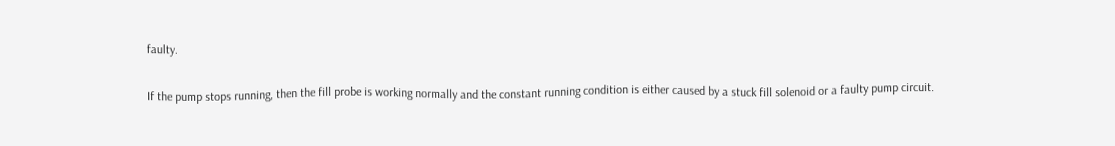faulty.

If the pump stops running, then the fill probe is working normally and the constant running condition is either caused by a stuck fill solenoid or a faulty pump circuit.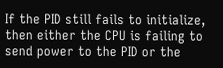If the PID still fails to initialize, then either the CPU is failing to send power to the PID or the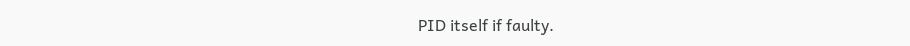PID itself if faulty.